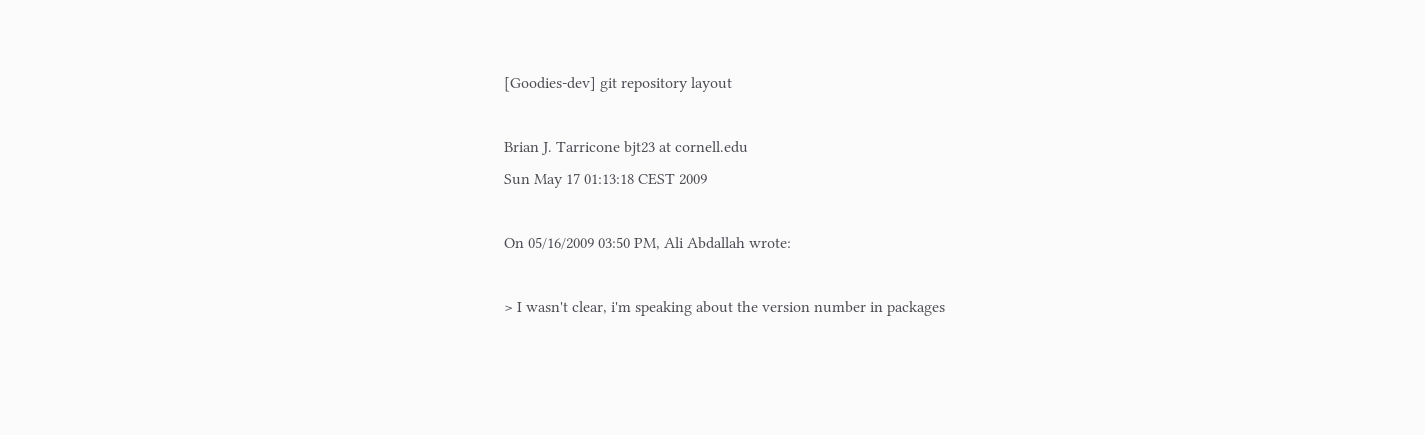[Goodies-dev] git repository layout

Brian J. Tarricone bjt23 at cornell.edu
Sun May 17 01:13:18 CEST 2009

On 05/16/2009 03:50 PM, Ali Abdallah wrote:

> I wasn't clear, i'm speaking about the version number in packages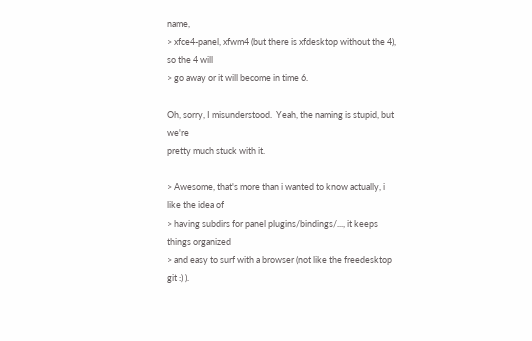name,
> xfce4-panel, xfwm4 (but there is xfdesktop without the 4), so the 4 will
> go away or it will become in time 6.

Oh, sorry, I misunderstood.  Yeah, the naming is stupid, but we're
pretty much stuck with it.

> Awesome, that's more than i wanted to know actually, i like the idea of
> having subdirs for panel plugins/bindings/..., it keeps things organized
> and easy to surf with a browser (not like the freedesktop git :) ).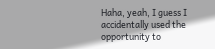Haha, yeah, I guess I accidentally used the opportunity to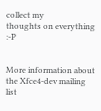collect my
thoughts on everything :-P


More information about the Xfce4-dev mailing list